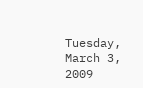Tuesday, March 3, 2009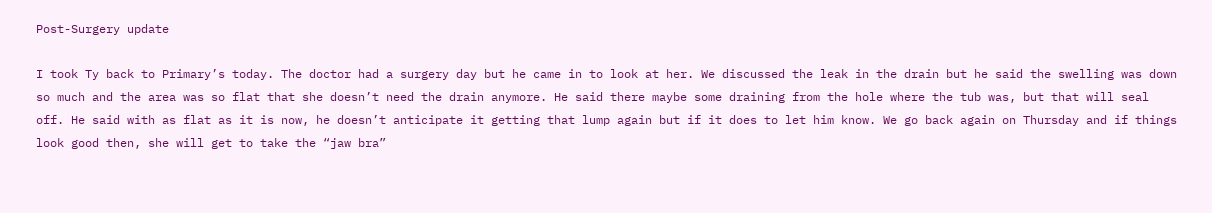Post-Surgery update

I took Ty back to Primary’s today. The doctor had a surgery day but he came in to look at her. We discussed the leak in the drain but he said the swelling was down so much and the area was so flat that she doesn’t need the drain anymore. He said there maybe some draining from the hole where the tub was, but that will seal off. He said with as flat as it is now, he doesn’t anticipate it getting that lump again but if it does to let him know. We go back again on Thursday and if things look good then, she will get to take the “jaw bra”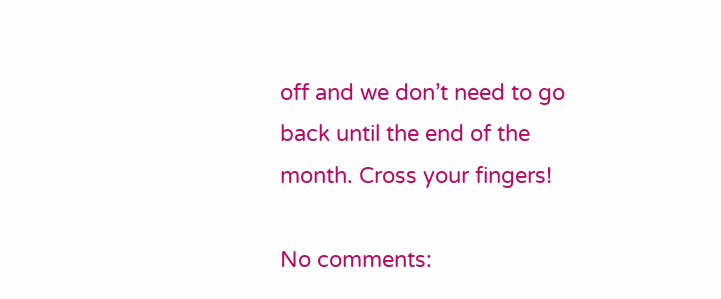off and we don’t need to go back until the end of the month. Cross your fingers!

No comments: